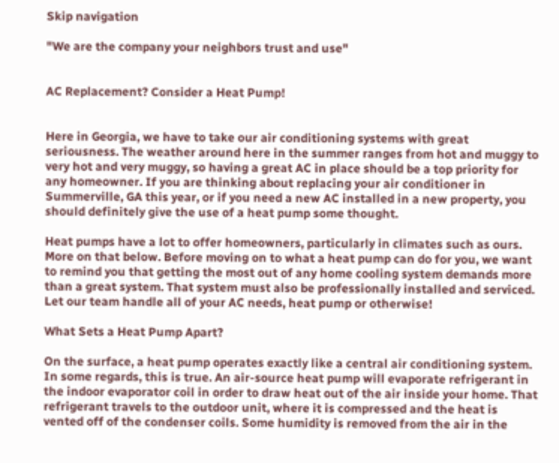Skip navigation

"We are the company your neighbors trust and use"


AC Replacement? Consider a Heat Pump!


Here in Georgia, we have to take our air conditioning systems with great seriousness. The weather around here in the summer ranges from hot and muggy to very hot and very muggy, so having a great AC in place should be a top priority for any homeowner. If you are thinking about replacing your air conditioner in Summerville, GA this year, or if you need a new AC installed in a new property, you should definitely give the use of a heat pump some thought.

Heat pumps have a lot to offer homeowners, particularly in climates such as ours. More on that below. Before moving on to what a heat pump can do for you, we want to remind you that getting the most out of any home cooling system demands more than a great system. That system must also be professionally installed and serviced. Let our team handle all of your AC needs, heat pump or otherwise!

What Sets a Heat Pump Apart?

On the surface, a heat pump operates exactly like a central air conditioning system. In some regards, this is true. An air-source heat pump will evaporate refrigerant in the indoor evaporator coil in order to draw heat out of the air inside your home. That refrigerant travels to the outdoor unit, where it is compressed and the heat is vented off of the condenser coils. Some humidity is removed from the air in the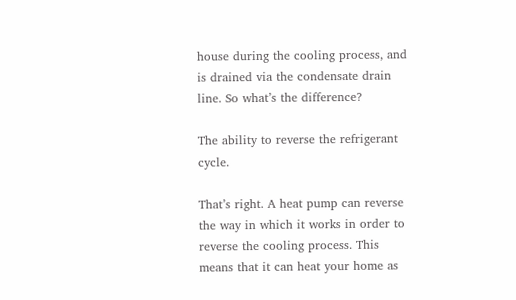house during the cooling process, and is drained via the condensate drain line. So what’s the difference?

The ability to reverse the refrigerant cycle.

That’s right. A heat pump can reverse the way in which it works in order to reverse the cooling process. This means that it can heat your home as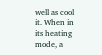well as cool it. When in its heating mode, a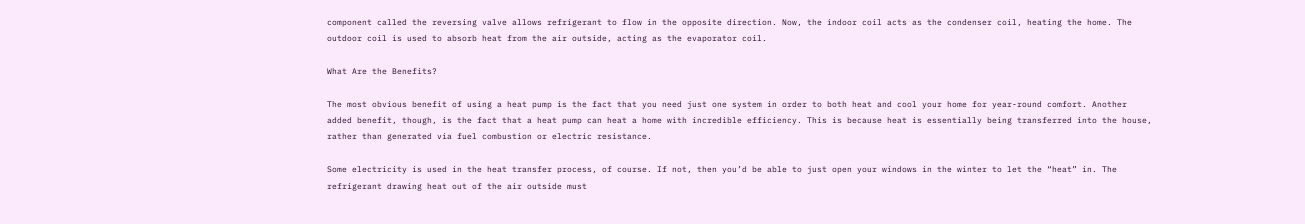component called the reversing valve allows refrigerant to flow in the opposite direction. Now, the indoor coil acts as the condenser coil, heating the home. The outdoor coil is used to absorb heat from the air outside, acting as the evaporator coil.

What Are the Benefits?

The most obvious benefit of using a heat pump is the fact that you need just one system in order to both heat and cool your home for year-round comfort. Another added benefit, though, is the fact that a heat pump can heat a home with incredible efficiency. This is because heat is essentially being transferred into the house, rather than generated via fuel combustion or electric resistance.

Some electricity is used in the heat transfer process, of course. If not, then you’d be able to just open your windows in the winter to let the “heat” in. The refrigerant drawing heat out of the air outside must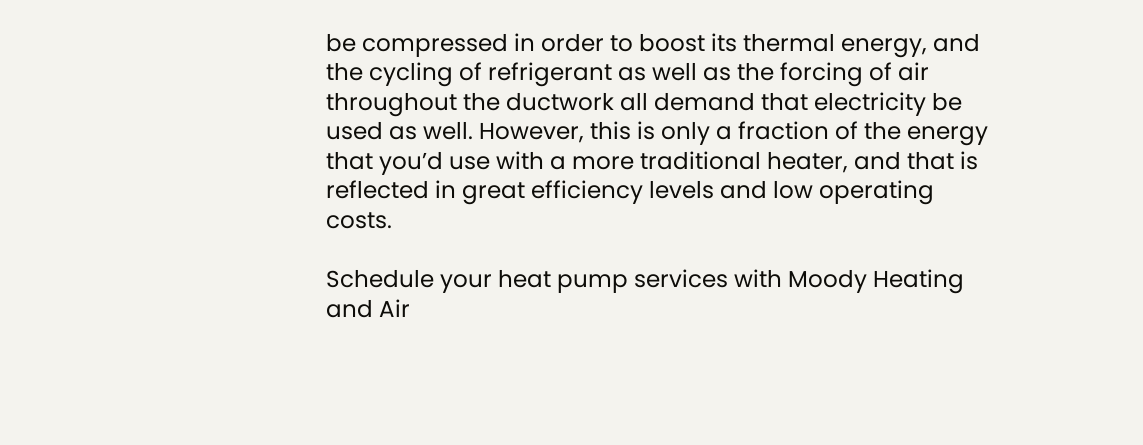be compressed in order to boost its thermal energy, and the cycling of refrigerant as well as the forcing of air throughout the ductwork all demand that electricity be used as well. However, this is only a fraction of the energy that you’d use with a more traditional heater, and that is reflected in great efficiency levels and low operating costs.

Schedule your heat pump services with Moody Heating and Air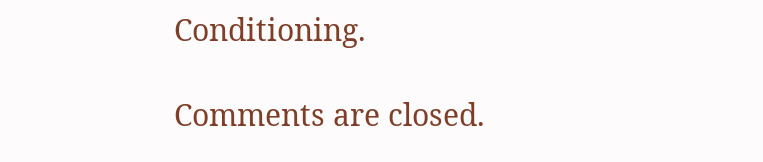Conditioning.

Comments are closed.